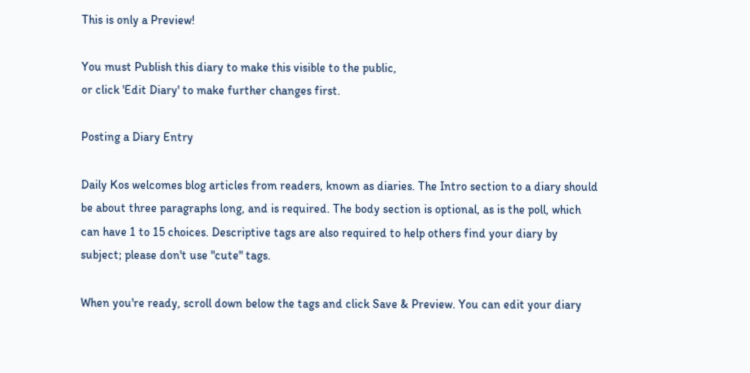This is only a Preview!

You must Publish this diary to make this visible to the public,
or click 'Edit Diary' to make further changes first.

Posting a Diary Entry

Daily Kos welcomes blog articles from readers, known as diaries. The Intro section to a diary should be about three paragraphs long, and is required. The body section is optional, as is the poll, which can have 1 to 15 choices. Descriptive tags are also required to help others find your diary by subject; please don't use "cute" tags.

When you're ready, scroll down below the tags and click Save & Preview. You can edit your diary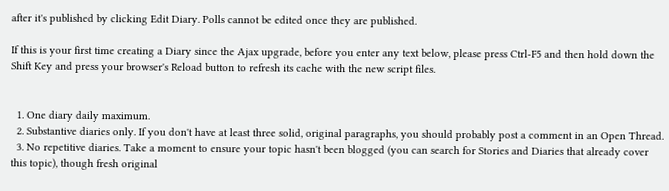after it's published by clicking Edit Diary. Polls cannot be edited once they are published.

If this is your first time creating a Diary since the Ajax upgrade, before you enter any text below, please press Ctrl-F5 and then hold down the Shift Key and press your browser's Reload button to refresh its cache with the new script files.


  1. One diary daily maximum.
  2. Substantive diaries only. If you don't have at least three solid, original paragraphs, you should probably post a comment in an Open Thread.
  3. No repetitive diaries. Take a moment to ensure your topic hasn't been blogged (you can search for Stories and Diaries that already cover this topic), though fresh original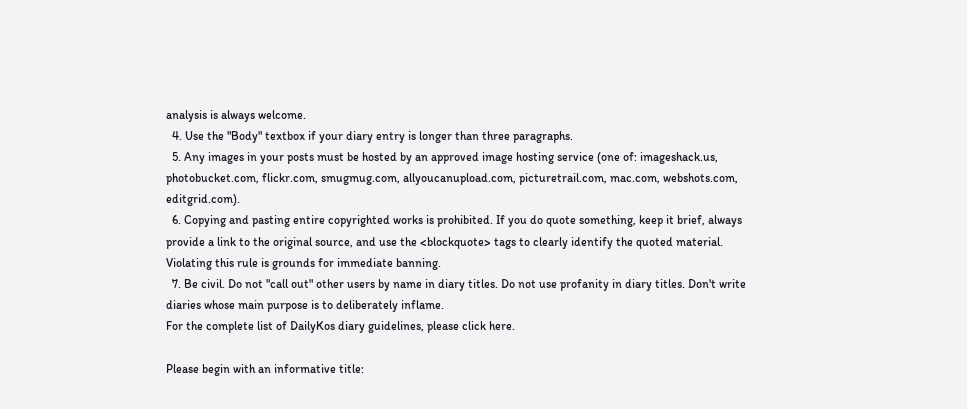analysis is always welcome.
  4. Use the "Body" textbox if your diary entry is longer than three paragraphs.
  5. Any images in your posts must be hosted by an approved image hosting service (one of: imageshack.us, photobucket.com, flickr.com, smugmug.com, allyoucanupload.com, picturetrail.com, mac.com, webshots.com, editgrid.com).
  6. Copying and pasting entire copyrighted works is prohibited. If you do quote something, keep it brief, always provide a link to the original source, and use the <blockquote> tags to clearly identify the quoted material. Violating this rule is grounds for immediate banning.
  7. Be civil. Do not "call out" other users by name in diary titles. Do not use profanity in diary titles. Don't write diaries whose main purpose is to deliberately inflame.
For the complete list of DailyKos diary guidelines, please click here.

Please begin with an informative title: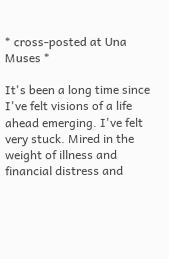* cross-posted at Una Muses *

It's been a long time since I've felt visions of a life ahead emerging. I've felt very stuck. Mired in the weight of illness and financial distress and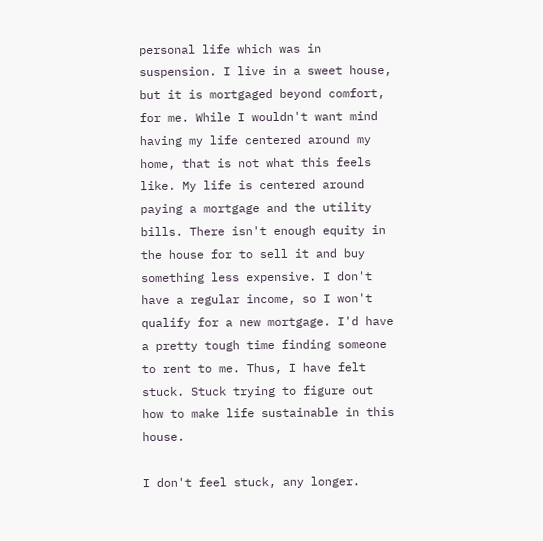personal life which was in suspension. I live in a sweet house, but it is mortgaged beyond comfort, for me. While I wouldn't want mind having my life centered around my home, that is not what this feels like. My life is centered around paying a mortgage and the utility bills. There isn't enough equity in the house for to sell it and buy something less expensive. I don't have a regular income, so I won't qualify for a new mortgage. I'd have a pretty tough time finding someone to rent to me. Thus, I have felt stuck. Stuck trying to figure out how to make life sustainable in this house.

I don't feel stuck, any longer.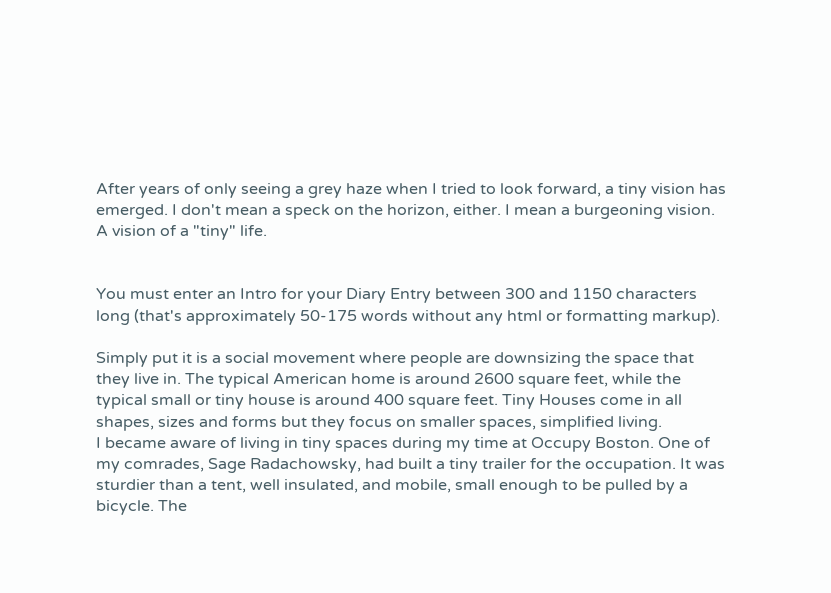After years of only seeing a grey haze when I tried to look forward, a tiny vision has emerged. I don't mean a speck on the horizon, either. I mean a burgeoning vision. A vision of a "tiny" life.


You must enter an Intro for your Diary Entry between 300 and 1150 characters long (that's approximately 50-175 words without any html or formatting markup).

Simply put it is a social movement where people are downsizing the space that they live in. The typical American home is around 2600 square feet, while the typical small or tiny house is around 400 square feet. Tiny Houses come in all shapes, sizes and forms but they focus on smaller spaces, simplified living.
I became aware of living in tiny spaces during my time at Occupy Boston. One of my comrades, Sage Radachowsky, had built a tiny trailer for the occupation. It was sturdier than a tent, well insulated, and mobile, small enough to be pulled by a bicycle. The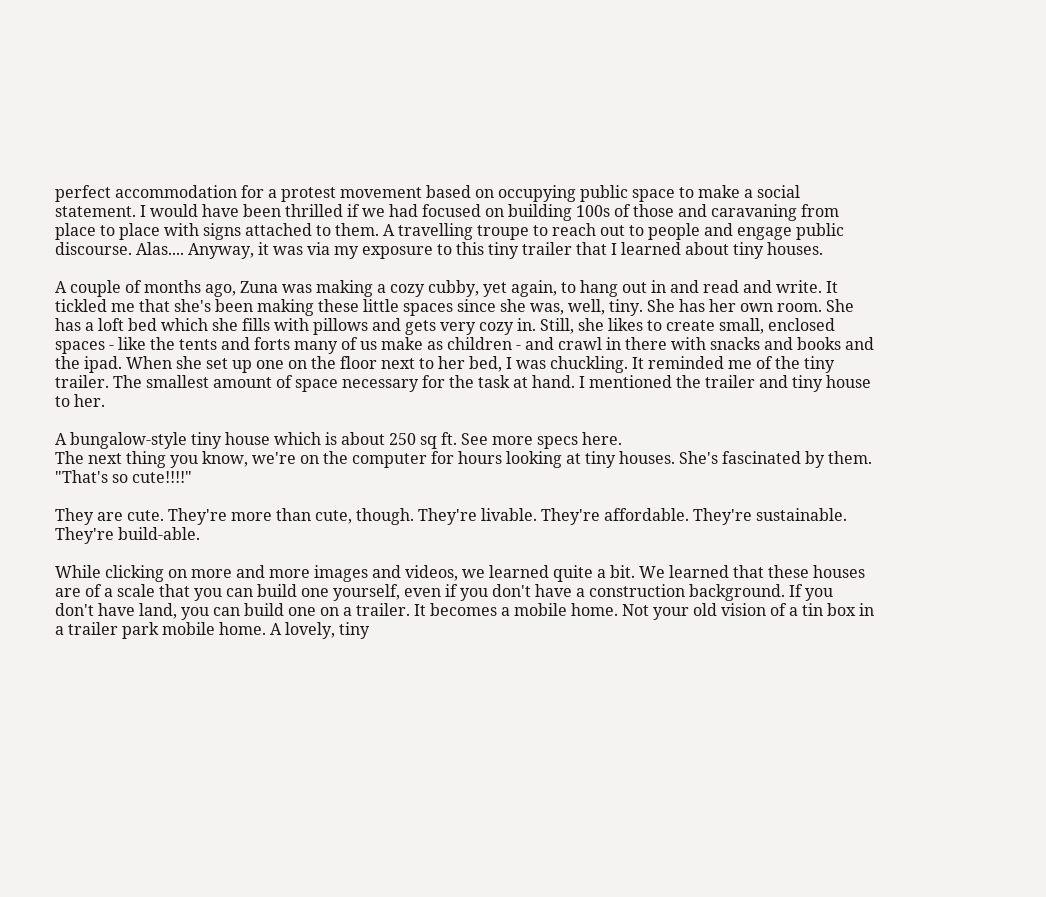perfect accommodation for a protest movement based on occupying public space to make a social statement. I would have been thrilled if we had focused on building 100s of those and caravaning from place to place with signs attached to them. A travelling troupe to reach out to people and engage public discourse. Alas.... Anyway, it was via my exposure to this tiny trailer that I learned about tiny houses.

A couple of months ago, Zuna was making a cozy cubby, yet again, to hang out in and read and write. It tickled me that she's been making these little spaces since she was, well, tiny. She has her own room. She has a loft bed which she fills with pillows and gets very cozy in. Still, she likes to create small, enclosed spaces - like the tents and forts many of us make as children - and crawl in there with snacks and books and the ipad. When she set up one on the floor next to her bed, I was chuckling. It reminded me of the tiny trailer. The smallest amount of space necessary for the task at hand. I mentioned the trailer and tiny house to her.

A bungalow-style tiny house which is about 250 sq ft. See more specs here.
The next thing you know, we're on the computer for hours looking at tiny houses. She's fascinated by them. "That's so cute!!!!"

They are cute. They're more than cute, though. They're livable. They're affordable. They're sustainable. They're build-able.

While clicking on more and more images and videos, we learned quite a bit. We learned that these houses are of a scale that you can build one yourself, even if you don't have a construction background. If you don't have land, you can build one on a trailer. It becomes a mobile home. Not your old vision of a tin box in a trailer park mobile home. A lovely, tiny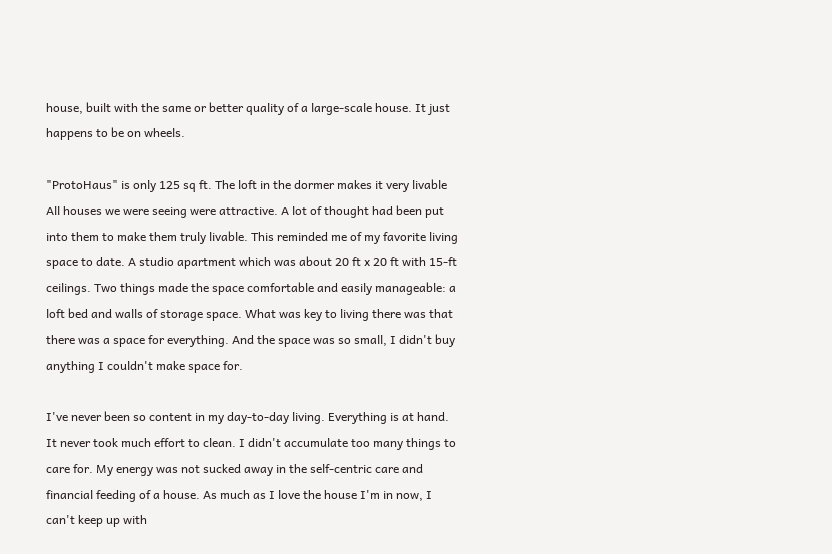house, built with the same or better quality of a large-scale house. It just happens to be on wheels.

"ProtoHaus" is only 125 sq ft. The loft in the dormer makes it very livable
All houses we were seeing were attractive. A lot of thought had been put into them to make them truly livable. This reminded me of my favorite living space to date. A studio apartment which was about 20 ft x 20 ft with 15-ft ceilings. Two things made the space comfortable and easily manageable: a loft bed and walls of storage space. What was key to living there was that there was a space for everything. And the space was so small, I didn't buy anything I couldn't make space for.

I've never been so content in my day-to-day living. Everything is at hand. It never took much effort to clean. I didn't accumulate too many things to care for. My energy was not sucked away in the self-centric care and financial feeding of a house. As much as I love the house I'm in now, I can't keep up with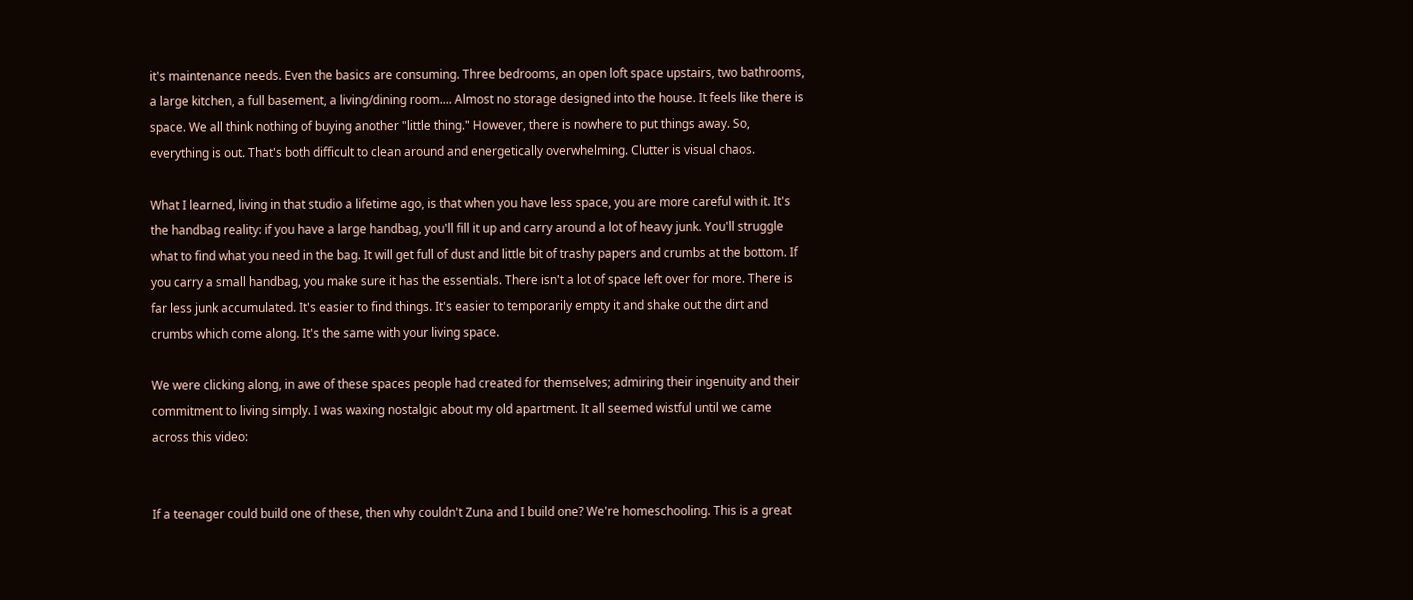it's maintenance needs. Even the basics are consuming. Three bedrooms, an open loft space upstairs, two bathrooms, a large kitchen, a full basement, a living/dining room.... Almost no storage designed into the house. It feels like there is space. We all think nothing of buying another "little thing." However, there is nowhere to put things away. So, everything is out. That's both difficult to clean around and energetically overwhelming. Clutter is visual chaos.

What I learned, living in that studio a lifetime ago, is that when you have less space, you are more careful with it. It's the handbag reality: if you have a large handbag, you'll fill it up and carry around a lot of heavy junk. You'll struggle what to find what you need in the bag. It will get full of dust and little bit of trashy papers and crumbs at the bottom. If you carry a small handbag, you make sure it has the essentials. There isn't a lot of space left over for more. There is far less junk accumulated. It's easier to find things. It's easier to temporarily empty it and shake out the dirt and crumbs which come along. It's the same with your living space.

We were clicking along, in awe of these spaces people had created for themselves; admiring their ingenuity and their commitment to living simply. I was waxing nostalgic about my old apartment. It all seemed wistful until we came across this video:


If a teenager could build one of these, then why couldn't Zuna and I build one? We're homeschooling. This is a great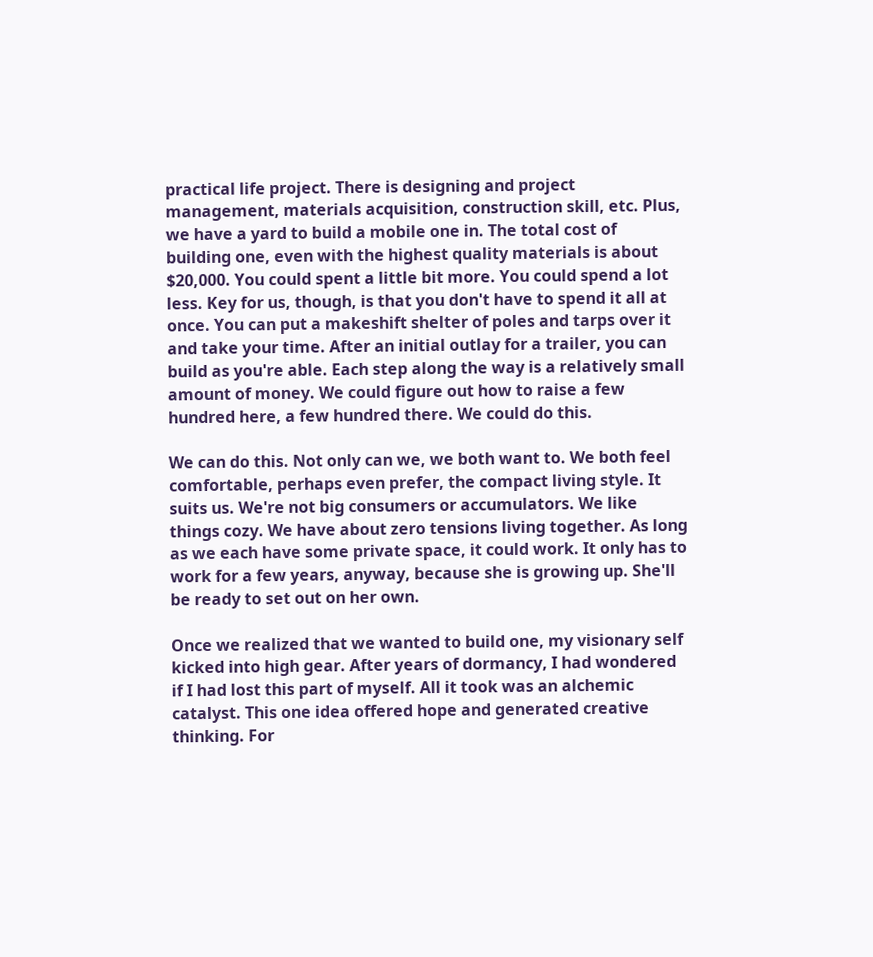practical life project. There is designing and project management, materials acquisition, construction skill, etc. Plus, we have a yard to build a mobile one in. The total cost of building one, even with the highest quality materials is about $20,000. You could spent a little bit more. You could spend a lot less. Key for us, though, is that you don't have to spend it all at once. You can put a makeshift shelter of poles and tarps over it and take your time. After an initial outlay for a trailer, you can build as you're able. Each step along the way is a relatively small amount of money. We could figure out how to raise a few hundred here, a few hundred there. We could do this.

We can do this. Not only can we, we both want to. We both feel comfortable, perhaps even prefer, the compact living style. It suits us. We're not big consumers or accumulators. We like things cozy. We have about zero tensions living together. As long as we each have some private space, it could work. It only has to work for a few years, anyway, because she is growing up. She'll be ready to set out on her own.

Once we realized that we wanted to build one, my visionary self kicked into high gear. After years of dormancy, I had wondered if I had lost this part of myself. All it took was an alchemic catalyst. This one idea offered hope and generated creative thinking. For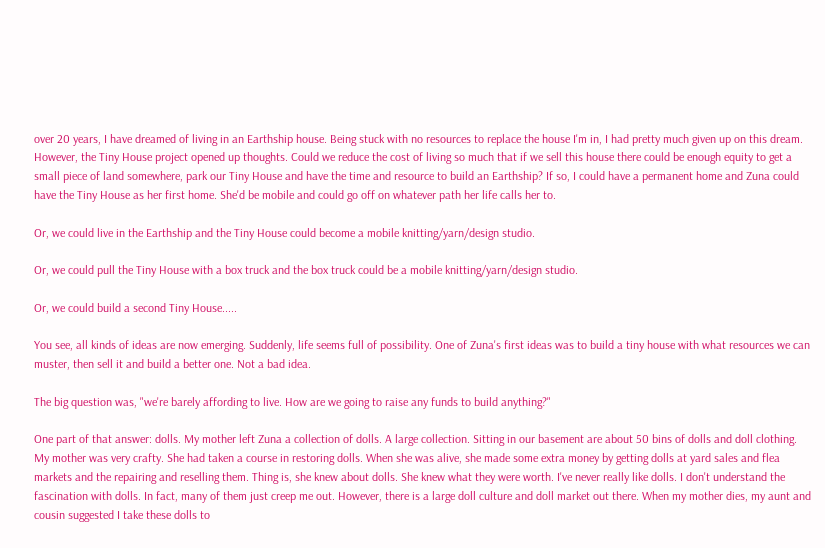over 20 years, I have dreamed of living in an Earthship house. Being stuck with no resources to replace the house I'm in, I had pretty much given up on this dream. However, the Tiny House project opened up thoughts. Could we reduce the cost of living so much that if we sell this house there could be enough equity to get a small piece of land somewhere, park our Tiny House and have the time and resource to build an Earthship? If so, I could have a permanent home and Zuna could have the Tiny House as her first home. She'd be mobile and could go off on whatever path her life calls her to.

Or, we could live in the Earthship and the Tiny House could become a mobile knitting/yarn/design studio.

Or, we could pull the Tiny House with a box truck and the box truck could be a mobile knitting/yarn/design studio.

Or, we could build a second Tiny House.....

You see, all kinds of ideas are now emerging. Suddenly, life seems full of possibility. One of Zuna's first ideas was to build a tiny house with what resources we can muster, then sell it and build a better one. Not a bad idea.

The big question was, "we're barely affording to live. How are we going to raise any funds to build anything?"

One part of that answer: dolls. My mother left Zuna a collection of dolls. A large collection. Sitting in our basement are about 50 bins of dolls and doll clothing. My mother was very crafty. She had taken a course in restoring dolls. When she was alive, she made some extra money by getting dolls at yard sales and flea markets and the repairing and reselling them. Thing is, she knew about dolls. She knew what they were worth. I've never really like dolls. I don't understand the fascination with dolls. In fact, many of them just creep me out. However, there is a large doll culture and doll market out there. When my mother dies, my aunt and cousin suggested I take these dolls to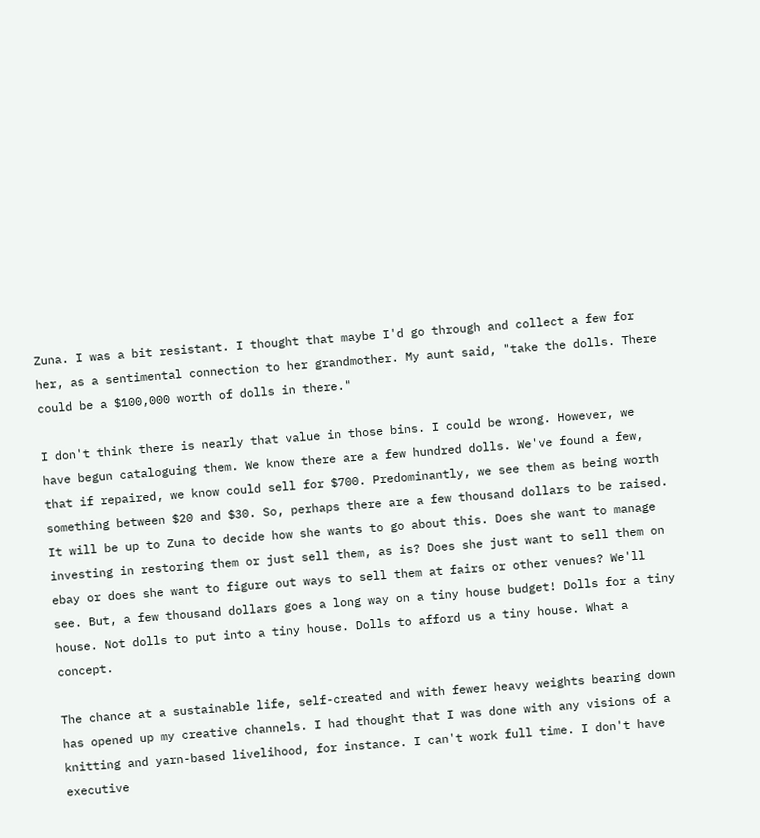Zuna. I was a bit resistant. I thought that maybe I'd go through and collect a few for her, as a sentimental connection to her grandmother. My aunt said, "take the dolls. There could be a $100,000 worth of dolls in there."

I don't think there is nearly that value in those bins. I could be wrong. However, we have begun cataloguing them. We know there are a few hundred dolls. We've found a few, that if repaired, we know could sell for $700. Predominantly, we see them as being worth something between $20 and $30. So, perhaps there are a few thousand dollars to be raised. It will be up to Zuna to decide how she wants to go about this. Does she want to manage investing in restoring them or just sell them, as is? Does she just want to sell them on ebay or does she want to figure out ways to sell them at fairs or other venues? We'll see. But, a few thousand dollars goes a long way on a tiny house budget! Dolls for a tiny house. Not dolls to put into a tiny house. Dolls to afford us a tiny house. What a concept.

The chance at a sustainable life, self-created and with fewer heavy weights bearing down has opened up my creative channels. I had thought that I was done with any visions of a knitting and yarn-based livelihood, for instance. I can't work full time. I don't have executive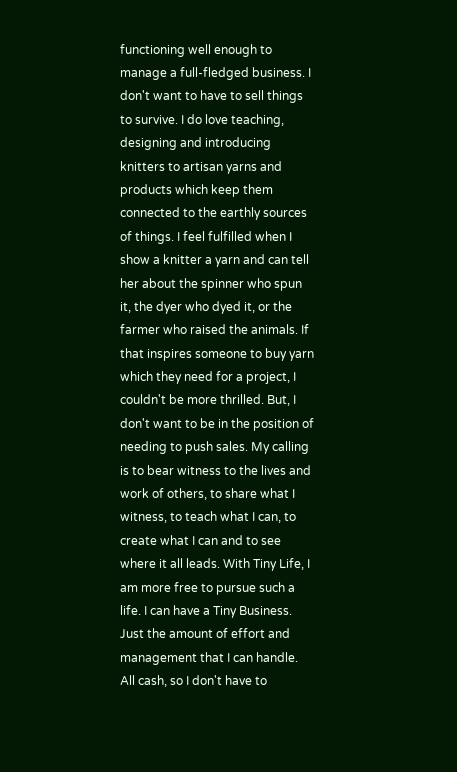functioning well enough to manage a full-fledged business. I don't want to have to sell things to survive. I do love teaching, designing and introducing knitters to artisan yarns and products which keep them connected to the earthly sources of things. I feel fulfilled when I show a knitter a yarn and can tell her about the spinner who spun it, the dyer who dyed it, or the farmer who raised the animals. If that inspires someone to buy yarn which they need for a project, I couldn't be more thrilled. But, I don't want to be in the position of needing to push sales. My calling is to bear witness to the lives and work of others, to share what I witness, to teach what I can, to create what I can and to see where it all leads. With Tiny Life, I am more free to pursue such a life. I can have a Tiny Business. Just the amount of effort and management that I can handle. All cash, so I don't have to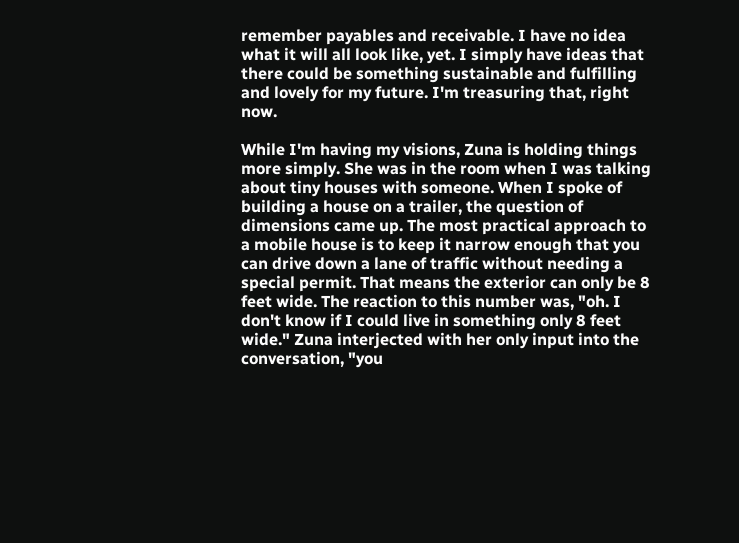remember payables and receivable. I have no idea what it will all look like, yet. I simply have ideas that there could be something sustainable and fulfilling and lovely for my future. I'm treasuring that, right now.

While I'm having my visions, Zuna is holding things more simply. She was in the room when I was talking about tiny houses with someone. When I spoke of building a house on a trailer, the question of dimensions came up. The most practical approach to a mobile house is to keep it narrow enough that you can drive down a lane of traffic without needing a special permit. That means the exterior can only be 8 feet wide. The reaction to this number was, "oh. I don't know if I could live in something only 8 feet wide." Zuna interjected with her only input into the conversation, "you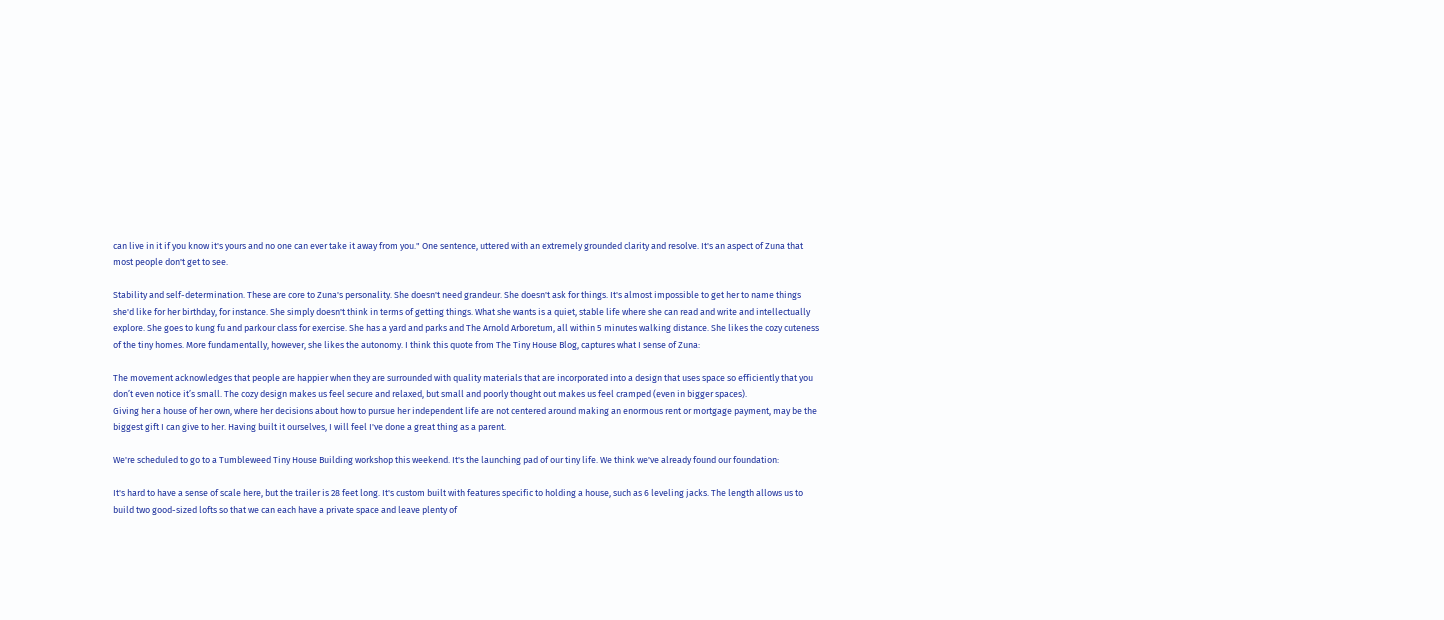can live in it if you know it's yours and no one can ever take it away from you." One sentence, uttered with an extremely grounded clarity and resolve. It's an aspect of Zuna that most people don't get to see.

Stability and self-determination. These are core to Zuna's personality. She doesn't need grandeur. She doesn't ask for things. It's almost impossible to get her to name things she'd like for her birthday, for instance. She simply doesn't think in terms of getting things. What she wants is a quiet, stable life where she can read and write and intellectually explore. She goes to kung fu and parkour class for exercise. She has a yard and parks and The Arnold Arboretum, all within 5 minutes walking distance. She likes the cozy cuteness of the tiny homes. More fundamentally, however, she likes the autonomy. I think this quote from The Tiny House Blog, captures what I sense of Zuna:

The movement acknowledges that people are happier when they are surrounded with quality materials that are incorporated into a design that uses space so efficiently that you don’t even notice it’s small. The cozy design makes us feel secure and relaxed, but small and poorly thought out makes us feel cramped (even in bigger spaces).
Giving her a house of her own, where her decisions about how to pursue her independent life are not centered around making an enormous rent or mortgage payment, may be the biggest gift I can give to her. Having built it ourselves, I will feel I've done a great thing as a parent.

We're scheduled to go to a Tumbleweed Tiny House Building workshop this weekend. It's the launching pad of our tiny life. We think we've already found our foundation:

It's hard to have a sense of scale here, but the trailer is 28 feet long. It's custom built with features specific to holding a house, such as 6 leveling jacks. The length allows us to build two good-sized lofts so that we can each have a private space and leave plenty of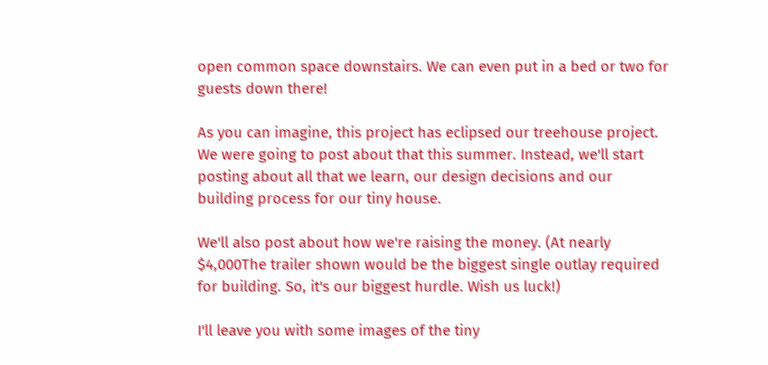open common space downstairs. We can even put in a bed or two for guests down there!

As you can imagine, this project has eclipsed our treehouse project. We were going to post about that this summer. Instead, we'll start posting about all that we learn, our design decisions and our building process for our tiny house.

We'll also post about how we're raising the money. (At nearly $4,000The trailer shown would be the biggest single outlay required for building. So, it's our biggest hurdle. Wish us luck!)

I'll leave you with some images of the tiny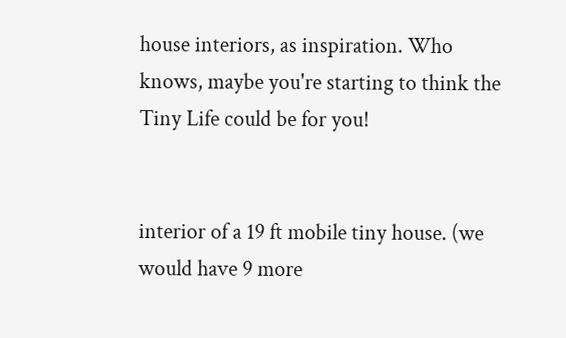house interiors, as inspiration. Who knows, maybe you're starting to think the Tiny Life could be for you!


interior of a 19 ft mobile tiny house. (we would have 9 more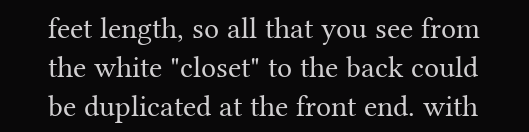feet length, so all that you see from the white "closet" to the back could be duplicated at the front end. with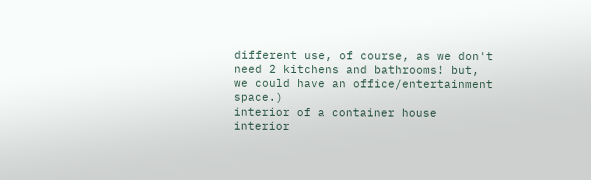different use, of course, as we don't need 2 kitchens and bathrooms! but, we could have an office/entertainment space.)
interior of a container house
interior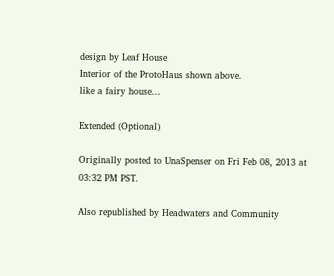design by Leaf House
Interior of the ProtoHaus shown above.
like a fairy house...

Extended (Optional)

Originally posted to UnaSpenser on Fri Feb 08, 2013 at 03:32 PM PST.

Also republished by Headwaters and Community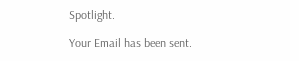Spotlight.

Your Email has been sent.